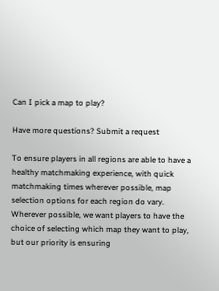Can I pick a map to play?

Have more questions? Submit a request

To ensure players in all regions are able to have a healthy matchmaking experience, with quick matchmaking times wherever possible, map selection options for each region do vary. Wherever possible, we want players to have the choice of selecting which map they want to play, but our priority is ensuring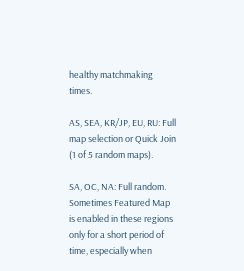healthy matchmaking times.

AS, SEA, KR/JP, EU, RU: Full map selection or Quick Join (1 of 5 random maps).

SA, OC, NA: Full random. Sometimes Featured Map is enabled in these regions only for a short period of time, especially when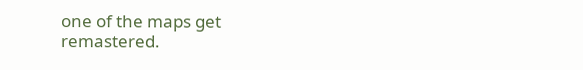one of the maps get remastered.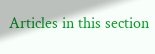Articles in this section